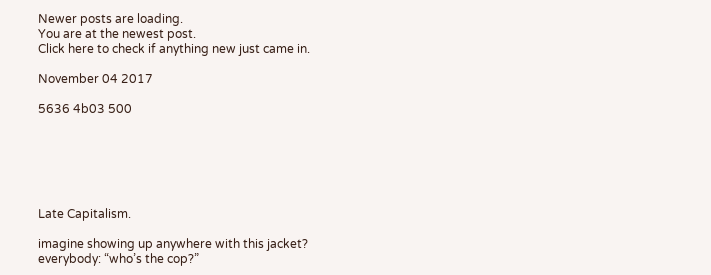Newer posts are loading.
You are at the newest post.
Click here to check if anything new just came in.

November 04 2017

5636 4b03 500






Late Capitalism.

imagine showing up anywhere with this jacket?
everybody: “who’s the cop?”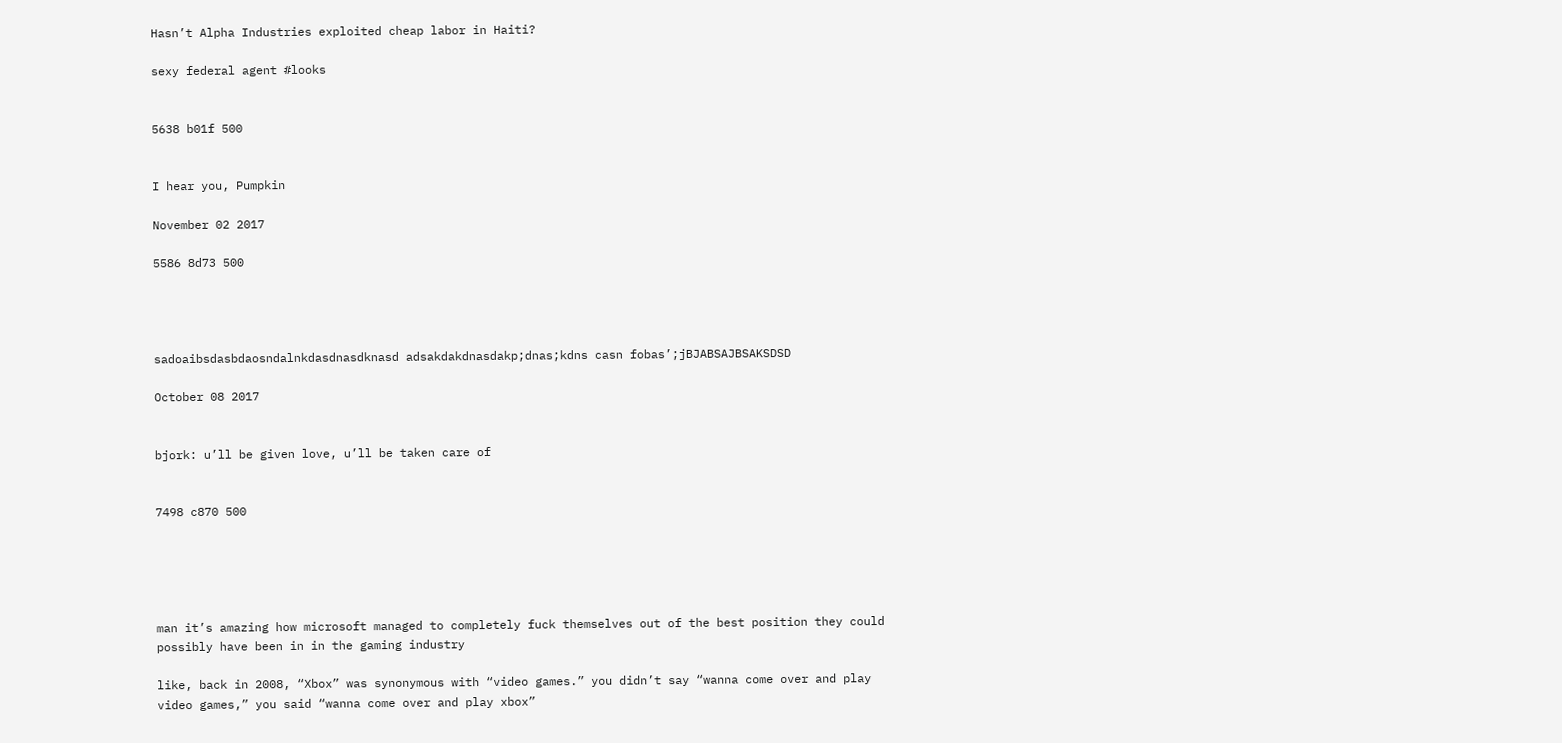Hasn’t Alpha Industries exploited cheap labor in Haiti?

sexy federal agent #looks


5638 b01f 500


I hear you, Pumpkin

November 02 2017

5586 8d73 500




sadoaibsdasbdaosndalnkdasdnasdknasd adsakdakdnasdakp;dnas;kdns casn fobas’;jBJABSAJBSAKSDSD

October 08 2017


bjork: u’ll be given love, u’ll be taken care of


7498 c870 500





man it’s amazing how microsoft managed to completely fuck themselves out of the best position they could possibly have been in in the gaming industry

like, back in 2008, “Xbox” was synonymous with “video games.” you didn’t say “wanna come over and play video games,” you said “wanna come over and play xbox”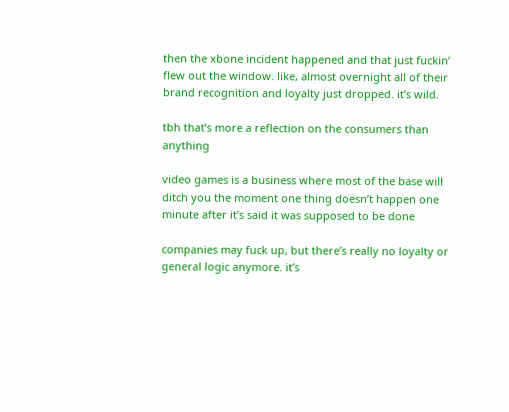then the xbone incident happened and that just fuckin’ flew out the window. like, almost overnight all of their brand recognition and loyalty just dropped. it’s wild.

tbh that’s more a reflection on the consumers than anything

video games is a business where most of the base will ditch you the moment one thing doesn’t happen one minute after it’s said it was supposed to be done

companies may fuck up, but there’s really no loyalty or general logic anymore. it’s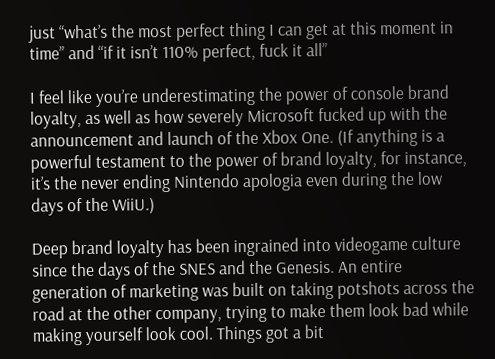just “what’s the most perfect thing I can get at this moment in time” and “if it isn’t 110% perfect, fuck it all”

I feel like you’re underestimating the power of console brand loyalty, as well as how severely Microsoft fucked up with the announcement and launch of the Xbox One. (If anything is a powerful testament to the power of brand loyalty, for instance, it’s the never ending Nintendo apologia even during the low days of the WiiU.)

Deep brand loyalty has been ingrained into videogame culture since the days of the SNES and the Genesis. An entire generation of marketing was built on taking potshots across the road at the other company, trying to make them look bad while making yourself look cool. Things got a bit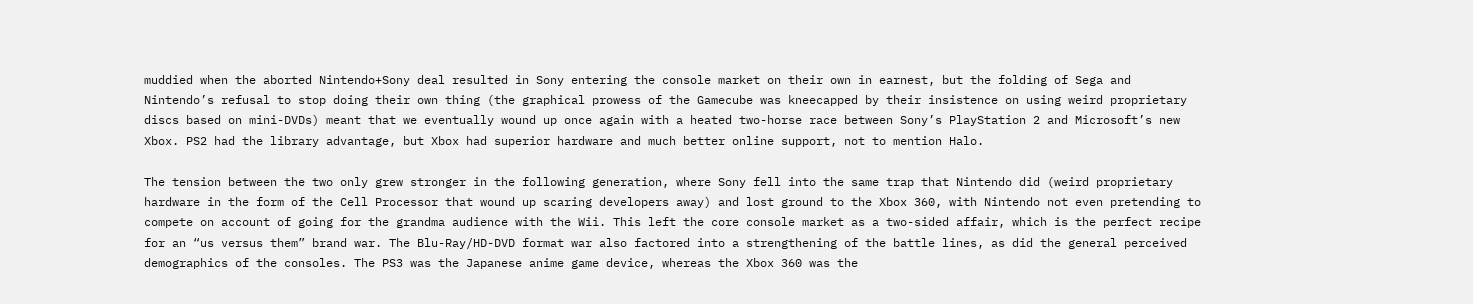muddied when the aborted Nintendo+Sony deal resulted in Sony entering the console market on their own in earnest, but the folding of Sega and Nintendo’s refusal to stop doing their own thing (the graphical prowess of the Gamecube was kneecapped by their insistence on using weird proprietary discs based on mini-DVDs) meant that we eventually wound up once again with a heated two-horse race between Sony’s PlayStation 2 and Microsoft’s new Xbox. PS2 had the library advantage, but Xbox had superior hardware and much better online support, not to mention Halo.

The tension between the two only grew stronger in the following generation, where Sony fell into the same trap that Nintendo did (weird proprietary hardware in the form of the Cell Processor that wound up scaring developers away) and lost ground to the Xbox 360, with Nintendo not even pretending to compete on account of going for the grandma audience with the Wii. This left the core console market as a two-sided affair, which is the perfect recipe for an “us versus them” brand war. The Blu-Ray/HD-DVD format war also factored into a strengthening of the battle lines, as did the general perceived demographics of the consoles. The PS3 was the Japanese anime game device, whereas the Xbox 360 was the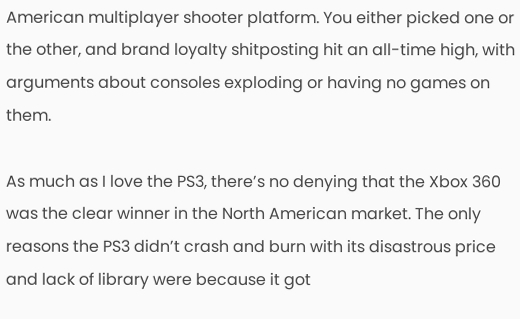American multiplayer shooter platform. You either picked one or the other, and brand loyalty shitposting hit an all-time high, with arguments about consoles exploding or having no games on them.

As much as I love the PS3, there’s no denying that the Xbox 360 was the clear winner in the North American market. The only reasons the PS3 didn’t crash and burn with its disastrous price and lack of library were because it got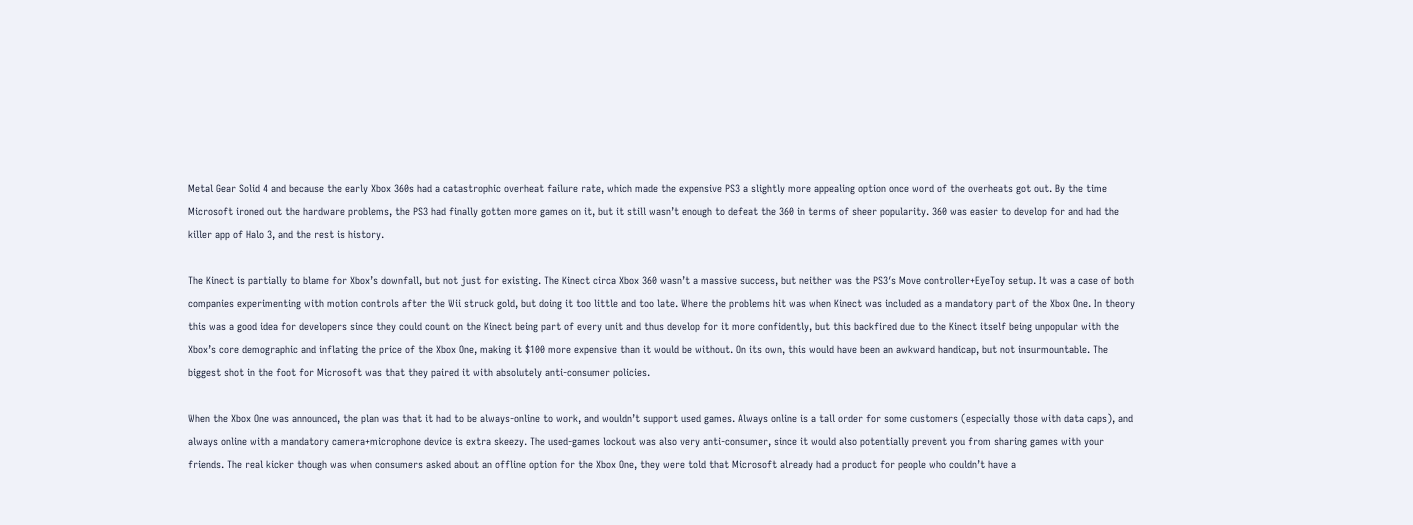Metal Gear Solid 4 and because the early Xbox 360s had a catastrophic overheat failure rate, which made the expensive PS3 a slightly more appealing option once word of the overheats got out. By the time Microsoft ironed out the hardware problems, the PS3 had finally gotten more games on it, but it still wasn’t enough to defeat the 360 in terms of sheer popularity. 360 was easier to develop for and had the killer app of Halo 3, and the rest is history.

The Kinect is partially to blame for Xbox’s downfall, but not just for existing. The Kinect circa Xbox 360 wasn’t a massive success, but neither was the PS3′s Move controller+EyeToy setup. It was a case of both companies experimenting with motion controls after the Wii struck gold, but doing it too little and too late. Where the problems hit was when Kinect was included as a mandatory part of the Xbox One. In theory this was a good idea for developers since they could count on the Kinect being part of every unit and thus develop for it more confidently, but this backfired due to the Kinect itself being unpopular with the Xbox’s core demographic and inflating the price of the Xbox One, making it $100 more expensive than it would be without. On its own, this would have been an awkward handicap, but not insurmountable. The biggest shot in the foot for Microsoft was that they paired it with absolutely anti-consumer policies.

When the Xbox One was announced, the plan was that it had to be always-online to work, and wouldn’t support used games. Always online is a tall order for some customers (especially those with data caps), and always online with a mandatory camera+microphone device is extra skeezy. The used-games lockout was also very anti-consumer, since it would also potentially prevent you from sharing games with your friends. The real kicker though was when consumers asked about an offline option for the Xbox One, they were told that Microsoft already had a product for people who couldn’t have a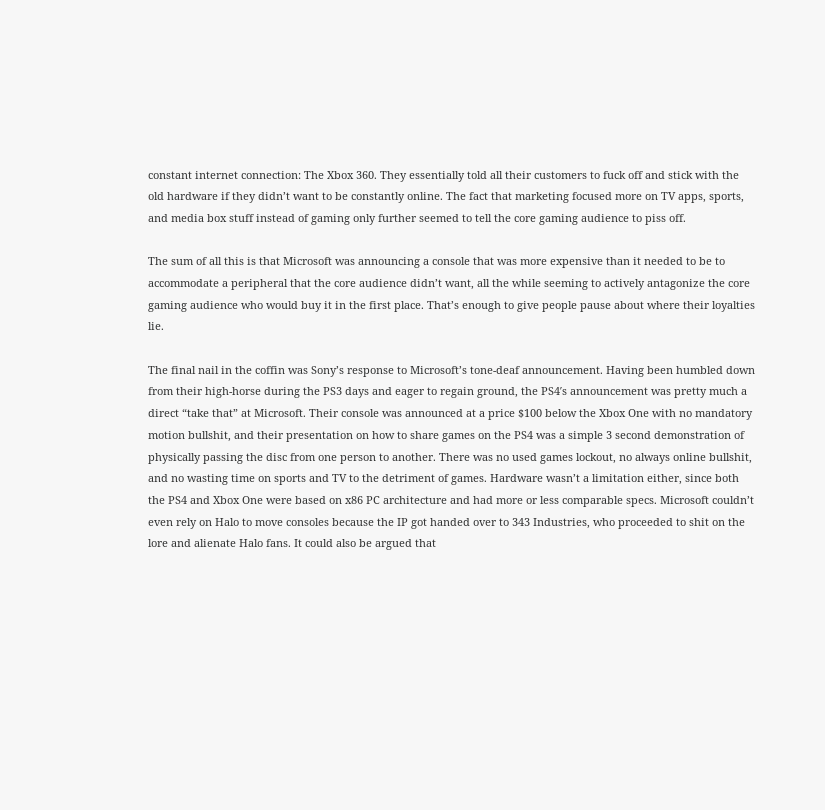constant internet connection: The Xbox 360. They essentially told all their customers to fuck off and stick with the old hardware if they didn’t want to be constantly online. The fact that marketing focused more on TV apps, sports, and media box stuff instead of gaming only further seemed to tell the core gaming audience to piss off.

The sum of all this is that Microsoft was announcing a console that was more expensive than it needed to be to accommodate a peripheral that the core audience didn’t want, all the while seeming to actively antagonize the core gaming audience who would buy it in the first place. That’s enough to give people pause about where their loyalties lie.

The final nail in the coffin was Sony’s response to Microsoft’s tone-deaf announcement. Having been humbled down from their high-horse during the PS3 days and eager to regain ground, the PS4′s announcement was pretty much a direct “take that” at Microsoft. Their console was announced at a price $100 below the Xbox One with no mandatory motion bullshit, and their presentation on how to share games on the PS4 was a simple 3 second demonstration of physically passing the disc from one person to another. There was no used games lockout, no always online bullshit, and no wasting time on sports and TV to the detriment of games. Hardware wasn’t a limitation either, since both the PS4 and Xbox One were based on x86 PC architecture and had more or less comparable specs. Microsoft couldn’t even rely on Halo to move consoles because the IP got handed over to 343 Industries, who proceeded to shit on the lore and alienate Halo fans. It could also be argued that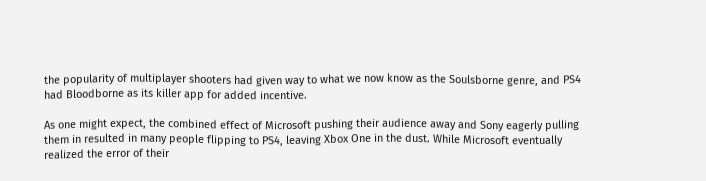the popularity of multiplayer shooters had given way to what we now know as the Soulsborne genre, and PS4 had Bloodborne as its killer app for added incentive.

As one might expect, the combined effect of Microsoft pushing their audience away and Sony eagerly pulling them in resulted in many people flipping to PS4, leaving Xbox One in the dust. While Microsoft eventually realized the error of their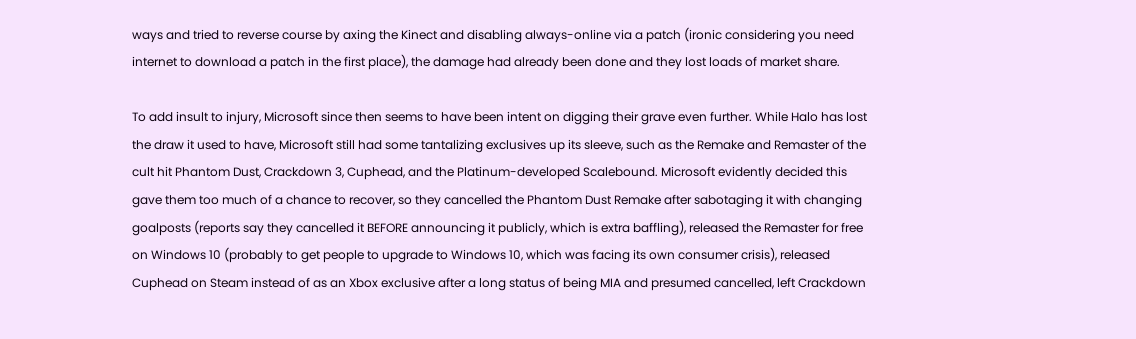ways and tried to reverse course by axing the Kinect and disabling always-online via a patch (ironic considering you need internet to download a patch in the first place), the damage had already been done and they lost loads of market share.

To add insult to injury, Microsoft since then seems to have been intent on digging their grave even further. While Halo has lost the draw it used to have, Microsoft still had some tantalizing exclusives up its sleeve, such as the Remake and Remaster of the cult hit Phantom Dust, Crackdown 3, Cuphead, and the Platinum-developed Scalebound. Microsoft evidently decided this gave them too much of a chance to recover, so they cancelled the Phantom Dust Remake after sabotaging it with changing goalposts (reports say they cancelled it BEFORE announcing it publicly, which is extra baffling), released the Remaster for free on Windows 10 (probably to get people to upgrade to Windows 10, which was facing its own consumer crisis), released Cuphead on Steam instead of as an Xbox exclusive after a long status of being MIA and presumed cancelled, left Crackdown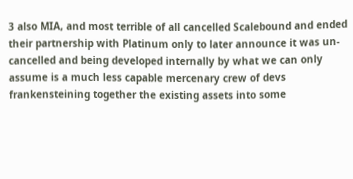3 also MIA, and most terrible of all cancelled Scalebound and ended their partnership with Platinum only to later announce it was un-cancelled and being developed internally by what we can only assume is a much less capable mercenary crew of devs frankensteining together the existing assets into some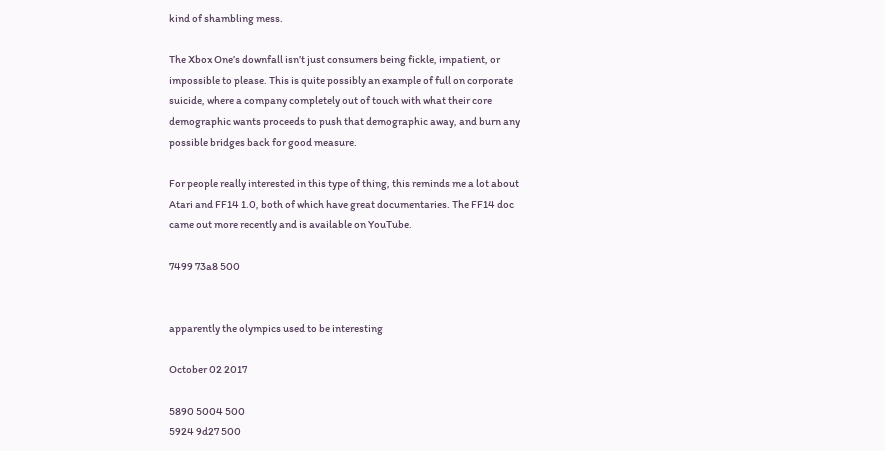kind of shambling mess.

The Xbox One’s downfall isn’t just consumers being fickle, impatient, or impossible to please. This is quite possibly an example of full on corporate suicide, where a company completely out of touch with what their core demographic wants proceeds to push that demographic away, and burn any possible bridges back for good measure.

For people really interested in this type of thing, this reminds me a lot about Atari and FF14 1.0, both of which have great documentaries. The FF14 doc came out more recently and is available on YouTube.

7499 73a8 500


apparently the olympics used to be interesting

October 02 2017

5890 5004 500
5924 9d27 500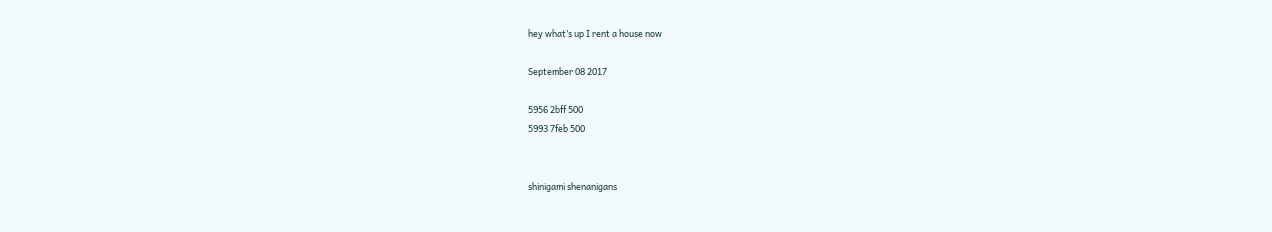hey what’s up I rent a house now

September 08 2017

5956 2bff 500
5993 7feb 500


shinigami shenanigans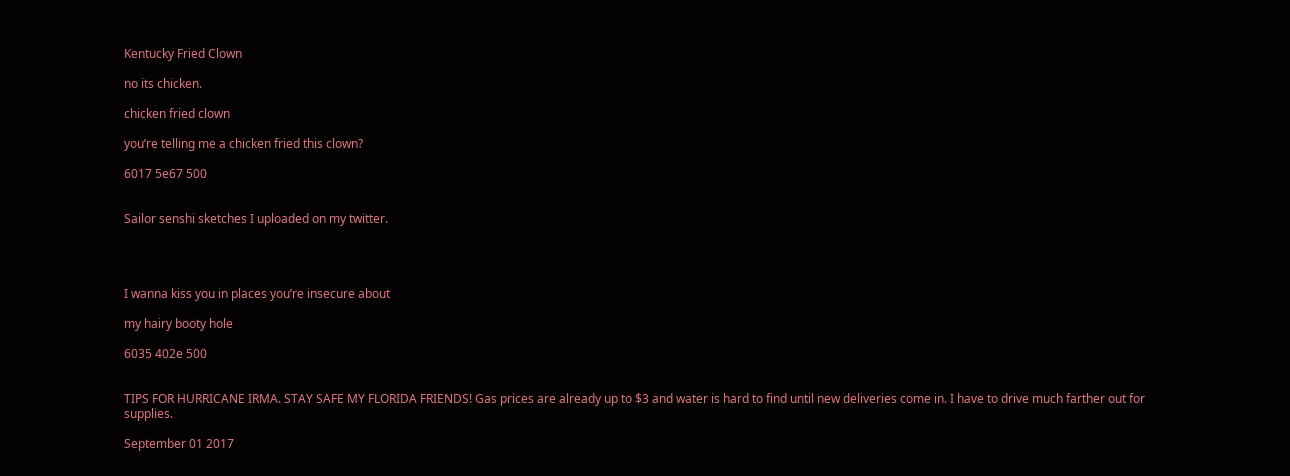Kentucky Fried Clown

no its chicken.

chicken fried clown

you’re telling me a chicken fried this clown?

6017 5e67 500


Sailor senshi sketches I uploaded on my twitter.




I wanna kiss you in places you’re insecure about

my hairy booty hole

6035 402e 500


TIPS FOR HURRICANE IRMA. STAY SAFE MY FLORIDA FRIENDS! Gas prices are already up to $3 and water is hard to find until new deliveries come in. I have to drive much farther out for supplies.

September 01 2017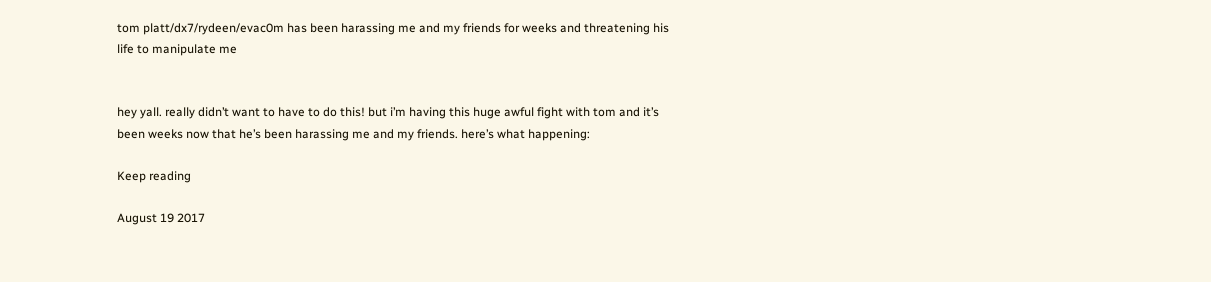tom platt/dx7/rydeen/evac0m has been harassing me and my friends for weeks and threatening his life to manipulate me


hey yall. really didn’t want to have to do this! but i’m having this huge awful fight with tom and it’s been weeks now that he’s been harassing me and my friends. here’s what happening:

Keep reading

August 19 2017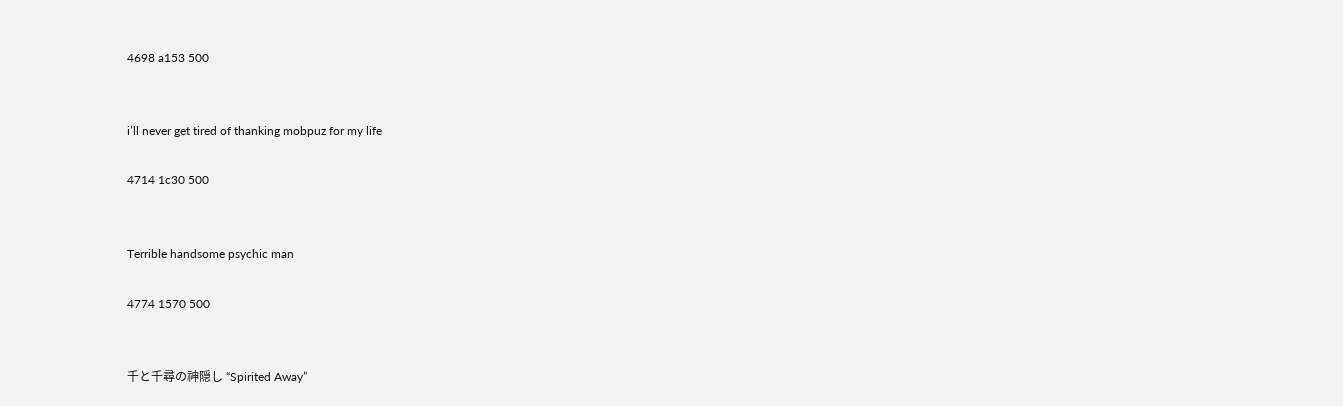4698 a153 500


i’ll never get tired of thanking mobpuz for my life

4714 1c30 500


Terrible handsome psychic man

4774 1570 500


千と千尋の神隠し “Spirited Away”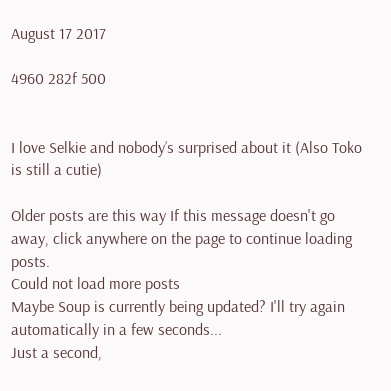August 17 2017

4960 282f 500


I love Selkie and nobody’s surprised about it (Also Toko is still a cutie)

Older posts are this way If this message doesn't go away, click anywhere on the page to continue loading posts.
Could not load more posts
Maybe Soup is currently being updated? I'll try again automatically in a few seconds...
Just a second,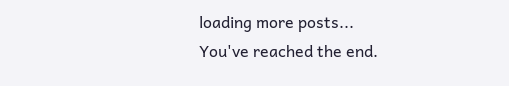loading more posts...
You've reached the end.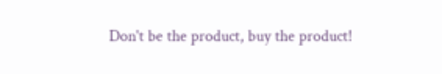Don't be the product, buy the product!